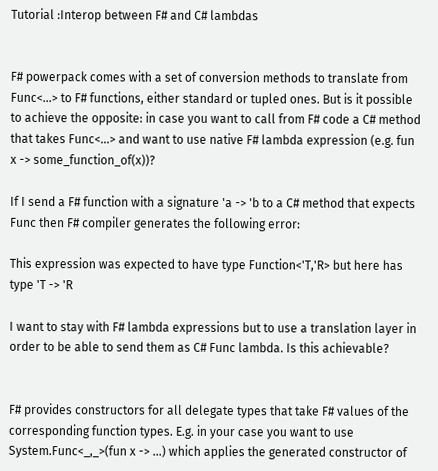Tutorial :Interop between F# and C# lambdas


F# powerpack comes with a set of conversion methods to translate from Func<...> to F# functions, either standard or tupled ones. But is it possible to achieve the opposite: in case you want to call from F# code a C# method that takes Func<...> and want to use native F# lambda expression (e.g. fun x -> some_function_of(x))?

If I send a F# function with a signature 'a -> 'b to a C# method that expects Func then F# compiler generates the following error:

This expression was expected to have type Function<'T,'R> but here has type 'T -> 'R

I want to stay with F# lambda expressions but to use a translation layer in order to be able to send them as C# Func lambda. Is this achievable?


F# provides constructors for all delegate types that take F# values of the corresponding function types. E.g. in your case you want to use System.Func<_,_>(fun x -> ...) which applies the generated constructor of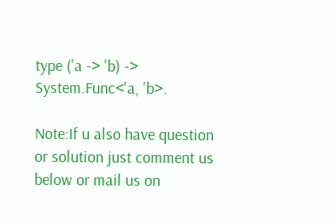type ('a -> 'b) -> System.Func<'a, 'b>.

Note:If u also have question or solution just comment us below or mail us on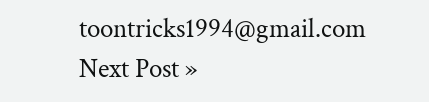toontricks1994@gmail.com
Next Post »